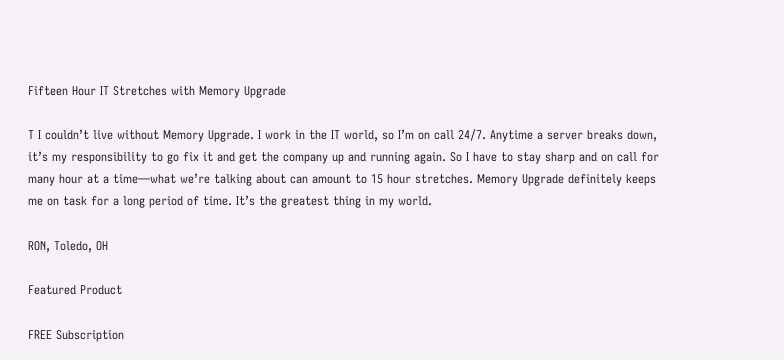Fifteen Hour IT Stretches with Memory Upgrade

T I couldn’t live without Memory Upgrade. I work in the IT world, so I’m on call 24/7. Anytime a server breaks down, it’s my responsibility to go fix it and get the company up and running again. So I have to stay sharp and on call for many hour at a time—what we’re talking about can amount to 15 hour stretches. Memory Upgrade definitely keeps me on task for a long period of time. It’s the greatest thing in my world.

RON, Toledo, OH

Featured Product

FREE Subscription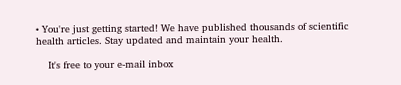• You're just getting started! We have published thousands of scientific health articles. Stay updated and maintain your health.

    It's free to your e-mail inbox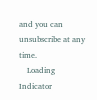and you can unsubscribe at any time.
    Loading Indicator